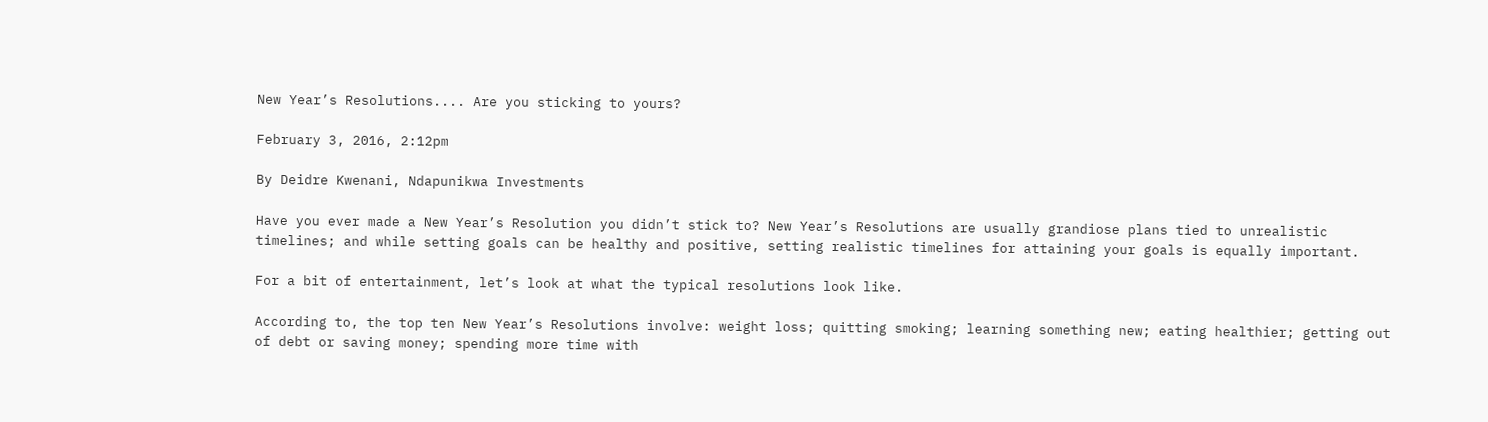New Year’s Resolutions.... Are you sticking to yours?

February 3, 2016, 2:12pm

By Deidre Kwenani, Ndapunikwa Investments

Have you ever made a New Year’s Resolution you didn’t stick to? New Year’s Resolutions are usually grandiose plans tied to unrealistic timelines; and while setting goals can be healthy and positive, setting realistic timelines for attaining your goals is equally important.

For a bit of entertainment, let’s look at what the typical resolutions look like.

According to, the top ten New Year’s Resolutions involve: weight loss; quitting smoking; learning something new; eating healthier; getting out of debt or saving money; spending more time with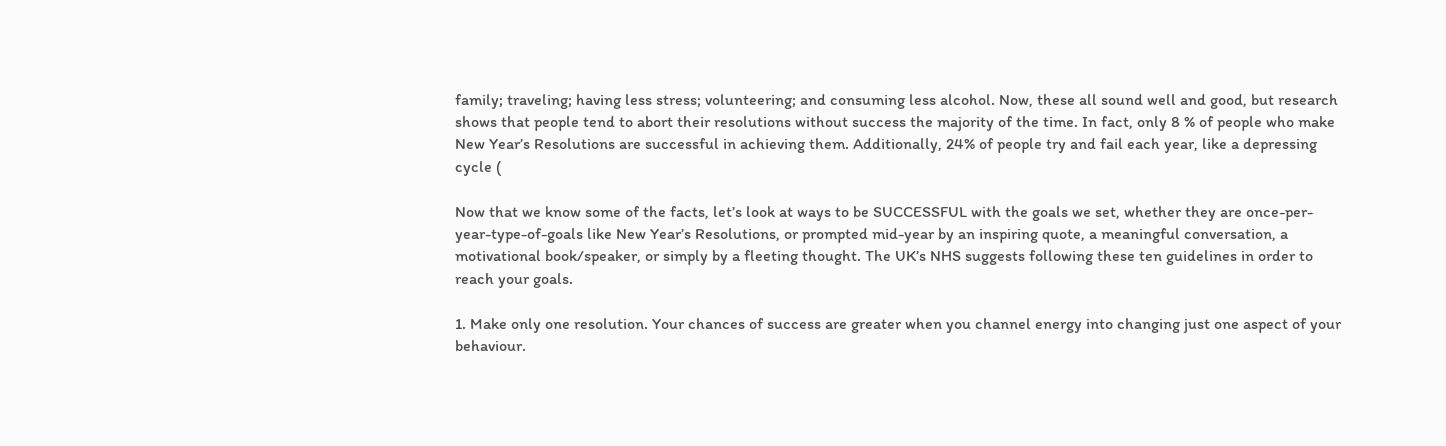family; traveling; having less stress; volunteering; and consuming less alcohol. Now, these all sound well and good, but research shows that people tend to abort their resolutions without success the majority of the time. In fact, only 8 % of people who make New Year’s Resolutions are successful in achieving them. Additionally, 24% of people try and fail each year, like a depressing cycle (

Now that we know some of the facts, let’s look at ways to be SUCCESSFUL with the goals we set, whether they are once-per-year-type-of-goals like New Year’s Resolutions, or prompted mid-year by an inspiring quote, a meaningful conversation, a motivational book/speaker, or simply by a fleeting thought. The UK’s NHS suggests following these ten guidelines in order to reach your goals.

1. Make only one resolution. Your chances of success are greater when you channel energy into changing just one aspect of your behaviour.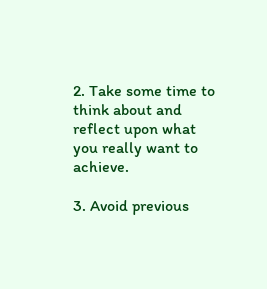2. Take some time to think about and reflect upon what you really want to achieve.

3. Avoid previous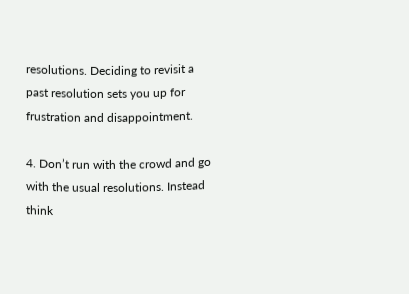resolutions. Deciding to revisit a past resolution sets you up for frustration and disappointment.

4. Don’t run with the crowd and go with the usual resolutions. Instead think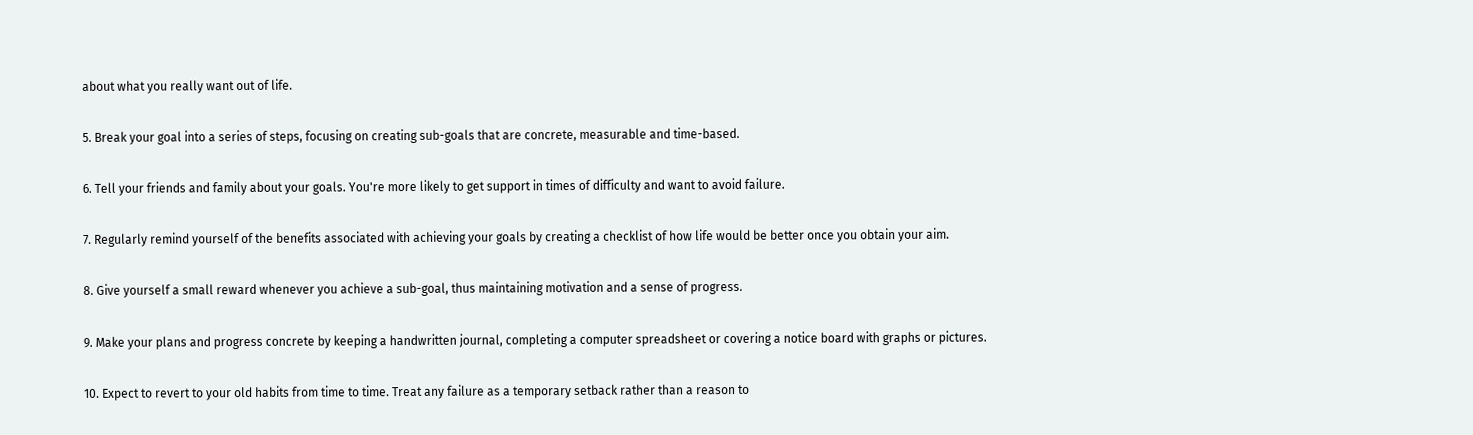about what you really want out of life.

5. Break your goal into a series of steps, focusing on creating sub-goals that are concrete, measurable and time-based.

6. Tell your friends and family about your goals. You're more likely to get support in times of difficulty and want to avoid failure.

7. Regularly remind yourself of the benefits associated with achieving your goals by creating a checklist of how life would be better once you obtain your aim.

8. Give yourself a small reward whenever you achieve a sub-goal, thus maintaining motivation and a sense of progress.

9. Make your plans and progress concrete by keeping a handwritten journal, completing a computer spreadsheet or covering a notice board with graphs or pictures.

10. Expect to revert to your old habits from time to time. Treat any failure as a temporary setback rather than a reason to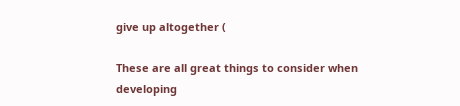give up altogether (

These are all great things to consider when developing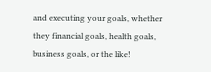and executing your goals, whether they financial goals, health goals, business goals, or the like!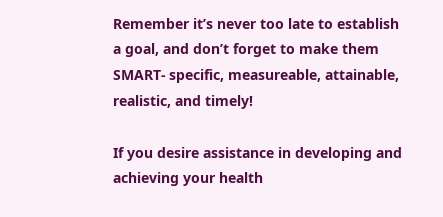Remember it’s never too late to establish a goal, and don’t forget to make them SMART- specific, measureable, attainable, realistic, and timely!

If you desire assistance in developing and achieving your health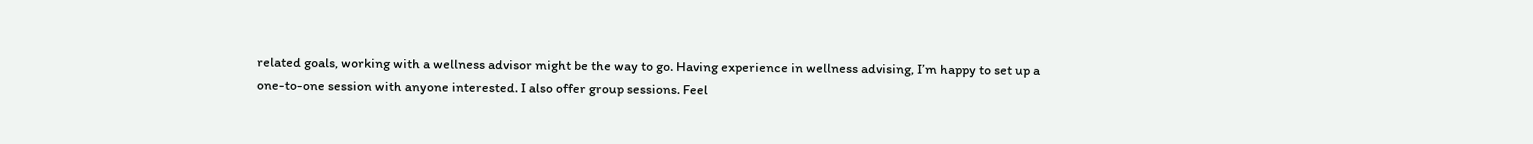related goals, working with a wellness advisor might be the way to go. Having experience in wellness advising, I’m happy to set up a one-to-one session with anyone interested. I also offer group sessions. Feel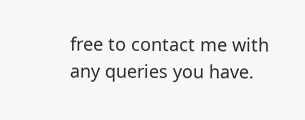free to contact me with any queries you have.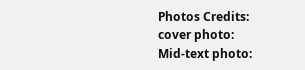Photos Credits:
cover photo:
Mid-text photo: